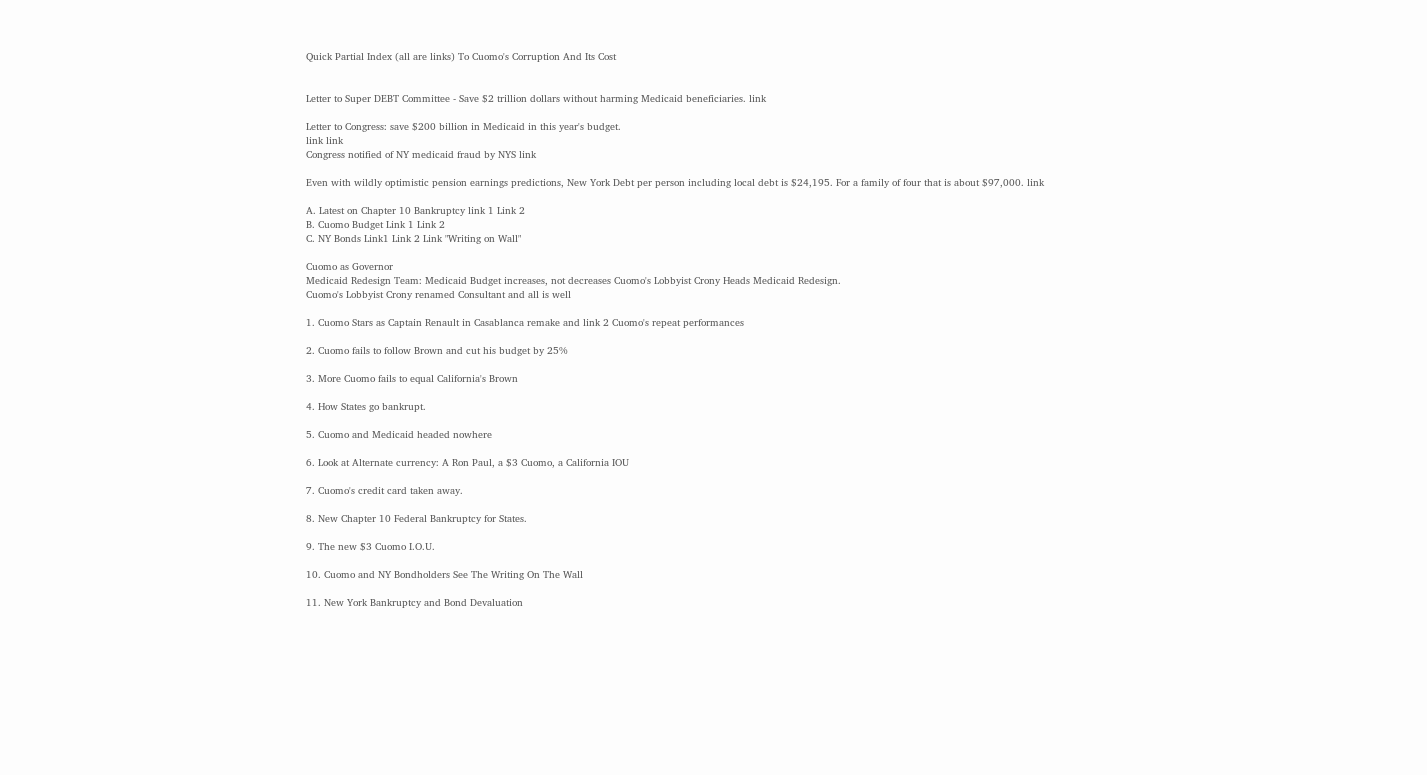Quick Partial Index (all are links) To Cuomo's Corruption And Its Cost


Letter to Super DEBT Committee - Save $2 trillion dollars without harming Medicaid beneficiaries. link

Letter to Congress: save $200 billion in Medicaid in this year's budget.
link link
Congress notified of NY medicaid fraud by NYS link

Even with wildly optimistic pension earnings predictions, New York Debt per person including local debt is $24,195. For a family of four that is about $97,000. link

A. Latest on Chapter 10 Bankruptcy link 1 Link 2
B. Cuomo Budget Link 1 Link 2
C. NY Bonds Link1 Link 2 Link "Writing on Wall"

Cuomo as Governor
Medicaid Redesign Team: Medicaid Budget increases, not decreases Cuomo's Lobbyist Crony Heads Medicaid Redesign.
Cuomo's Lobbyist Crony renamed Consultant and all is well

1. Cuomo Stars as Captain Renault in Casablanca remake and link 2 Cuomo's repeat performances

2. Cuomo fails to follow Brown and cut his budget by 25%

3. More Cuomo fails to equal California's Brown

4. How States go bankrupt.

5. Cuomo and Medicaid headed nowhere

6. Look at Alternate currency: A Ron Paul, a $3 Cuomo, a California IOU

7. Cuomo's credit card taken away.

8. New Chapter 10 Federal Bankruptcy for States.

9. The new $3 Cuomo I.O.U.

10. Cuomo and NY Bondholders See The Writing On The Wall

11. New York Bankruptcy and Bond Devaluation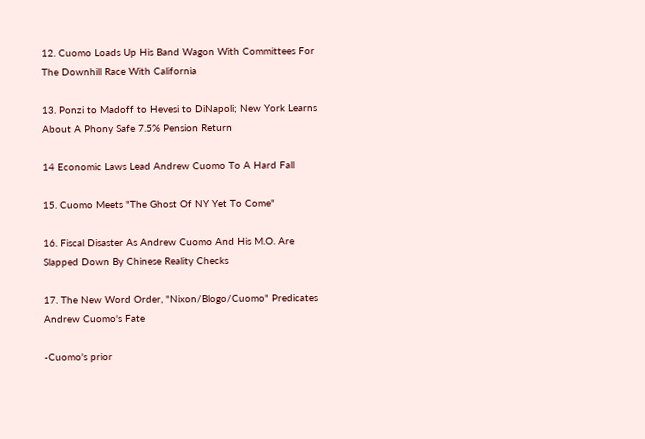12. Cuomo Loads Up His Band Wagon With Committees For The Downhill Race With California

13. Ponzi to Madoff to Hevesi to DiNapoli; New York Learns About A Phony Safe 7.5% Pension Return

14 Economic Laws Lead Andrew Cuomo To A Hard Fall

15. Cuomo Meets "The Ghost Of NY Yet To Come"

16. Fiscal Disaster As Andrew Cuomo And His M.O. Are Slapped Down By Chinese Reality Checks

17. The New Word Order, "Nixon/Blogo/Cuomo" Predicates Andrew Cuomo's Fate

-Cuomo's prior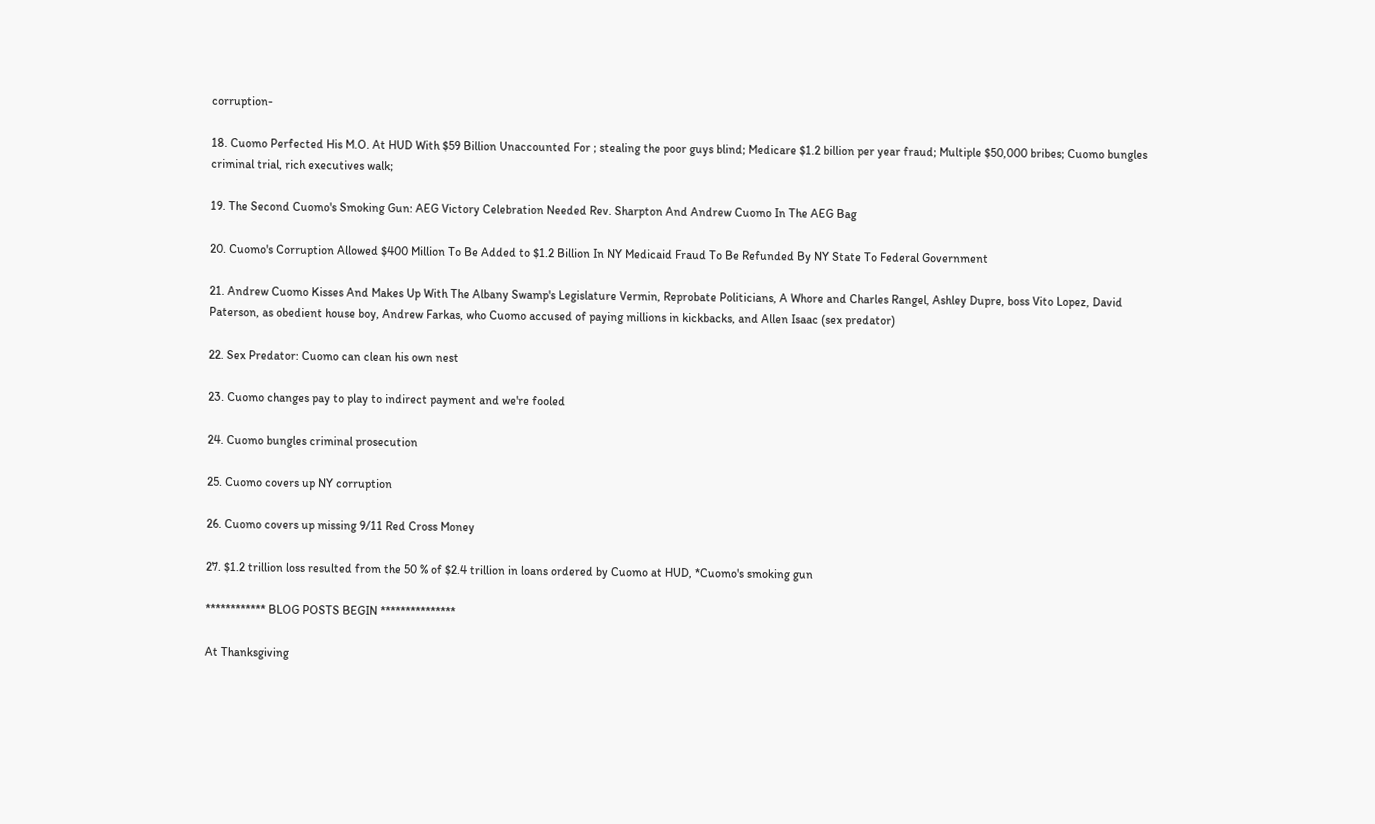corruption-

18. Cuomo Perfected His M.O. At HUD With $59 Billion Unaccounted For ; stealing the poor guys blind; Medicare $1.2 billion per year fraud; Multiple $50,000 bribes; Cuomo bungles criminal trial, rich executives walk;

19. The Second Cuomo's Smoking Gun: AEG Victory Celebration Needed Rev. Sharpton And Andrew Cuomo In The AEG Bag

20. Cuomo's Corruption Allowed $400 Million To Be Added to $1.2 Billion In NY Medicaid Fraud To Be Refunded By NY State To Federal Government

21. Andrew Cuomo Kisses And Makes Up With The Albany Swamp's Legislature Vermin, Reprobate Politicians, A Whore and Charles Rangel, Ashley Dupre, boss Vito Lopez, David Paterson, as obedient house boy, Andrew Farkas, who Cuomo accused of paying millions in kickbacks, and Allen Isaac (sex predator)

22. Sex Predator: Cuomo can clean his own nest

23. Cuomo changes pay to play to indirect payment and we're fooled

24. Cuomo bungles criminal prosecution

25. Cuomo covers up NY corruption

26. Cuomo covers up missing 9/11 Red Cross Money

27. $1.2 trillion loss resulted from the 50 % of $2.4 trillion in loans ordered by Cuomo at HUD, *Cuomo's smoking gun

************ BLOG POSTS BEGIN ***************

At Thanksgiving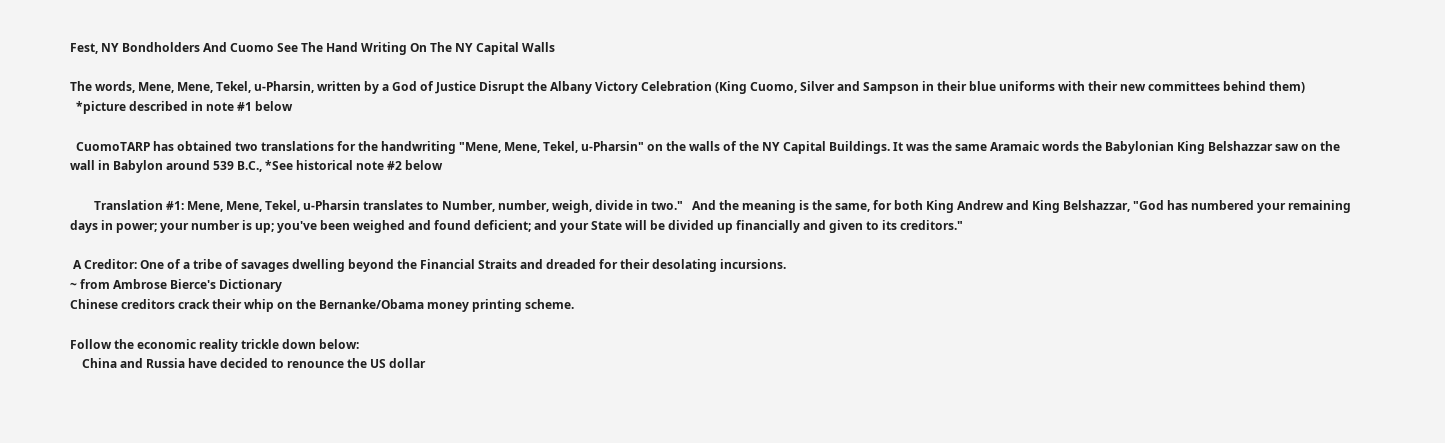Fest, NY Bondholders And Cuomo See The Hand Writing On The NY Capital Walls

The words, Mene, Mene, Tekel, u-Pharsin, written by a God of Justice Disrupt the Albany Victory Celebration (King Cuomo, Silver and Sampson in their blue uniforms with their new committees behind them)
  *picture described in note #1 below

  CuomoTARP has obtained two translations for the handwriting "Mene, Mene, Tekel, u-Pharsin" on the walls of the NY Capital Buildings. It was the same Aramaic words the Babylonian King Belshazzar saw on the wall in Babylon around 539 B.C., *See historical note #2 below

        Translation #1: Mene, Mene, Tekel, u-Pharsin translates to Number, number, weigh, divide in two."   And the meaning is the same, for both King Andrew and King Belshazzar, "God has numbered your remaining days in power; your number is up; you've been weighed and found deficient; and your State will be divided up financially and given to its creditors."

 A Creditor: One of a tribe of savages dwelling beyond the Financial Straits and dreaded for their desolating incursions.
~ from Ambrose Bierce's Dictionary
Chinese creditors crack their whip on the Bernanke/Obama money printing scheme.

Follow the economic reality trickle down below:
    China and Russia have decided to renounce the US dollar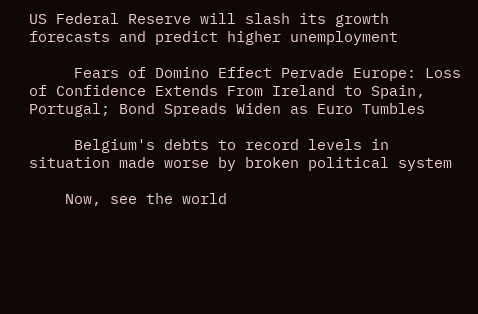US Federal Reserve will slash its growth forecasts and predict higher unemployment

     Fears of Domino Effect Pervade Europe: Loss of Confidence Extends From Ireland to Spain, Portugal; Bond Spreads Widen as Euro Tumbles

     Belgium's debts to record levels in situation made worse by broken political system

    Now, see the world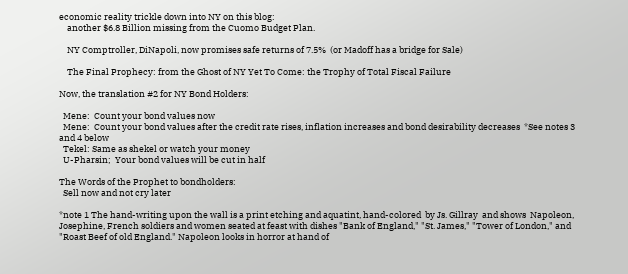economic reality trickle down into NY on this blog:
    another $6.8 Billion missing from the Cuomo Budget Plan.

    NY Comptroller, DiNapoli, now promises safe returns of 7.5%  (or Madoff has a bridge for Sale)

    The Final Prophecy: from the Ghost of NY Yet To Come: the Trophy of Total Fiscal Failure

Now, the translation #2 for NY Bond Holders:

  Mene:  Count your bond values now
  Mene:  Count your bond values after the credit rate rises, inflation increases and bond desirability decreases  *See notes 3 and 4 below
  Tekel: Same as shekel or watch your money
  U-Pharsin;  Your bond values will be cut in half

The Words of the Prophet to bondholders:
  Sell now and not cry later

*note 1 The hand-writing upon the wall is a print etching and aquatint, hand-colored  by Js. Gillray  and shows  Napoleon, Josephine, French soldiers and women seated at feast with dishes "Bank of England," "St. James," "Tower of London," and "Roast Beef of old England." Napoleon looks in horror at hand of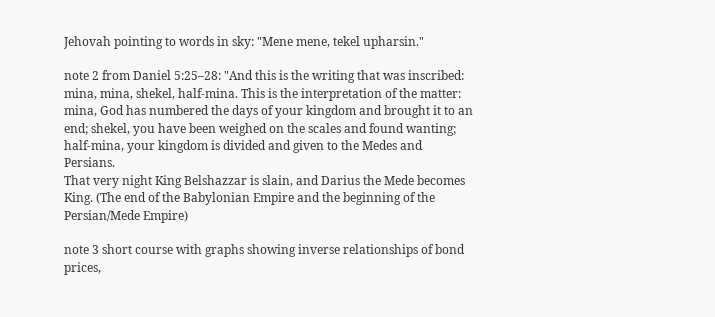Jehovah pointing to words in sky: "Mene mene, tekel upharsin."

note 2 from Daniel 5:25–28: "And this is the writing that was inscribed: mina, mina, shekel, half-mina. This is the interpretation of the matter: mina, God has numbered the days of your kingdom and brought it to an end; shekel, you have been weighed on the scales and found wanting; half-mina, your kingdom is divided and given to the Medes and Persians.
That very night King Belshazzar is slain, and Darius the Mede becomes King. (The end of the Babylonian Empire and the beginning of the Persian/Mede Empire)

note 3 short course with graphs showing inverse relationships of bond prices,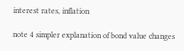interest rates, inflation

note 4 simpler explanation of bond value changes